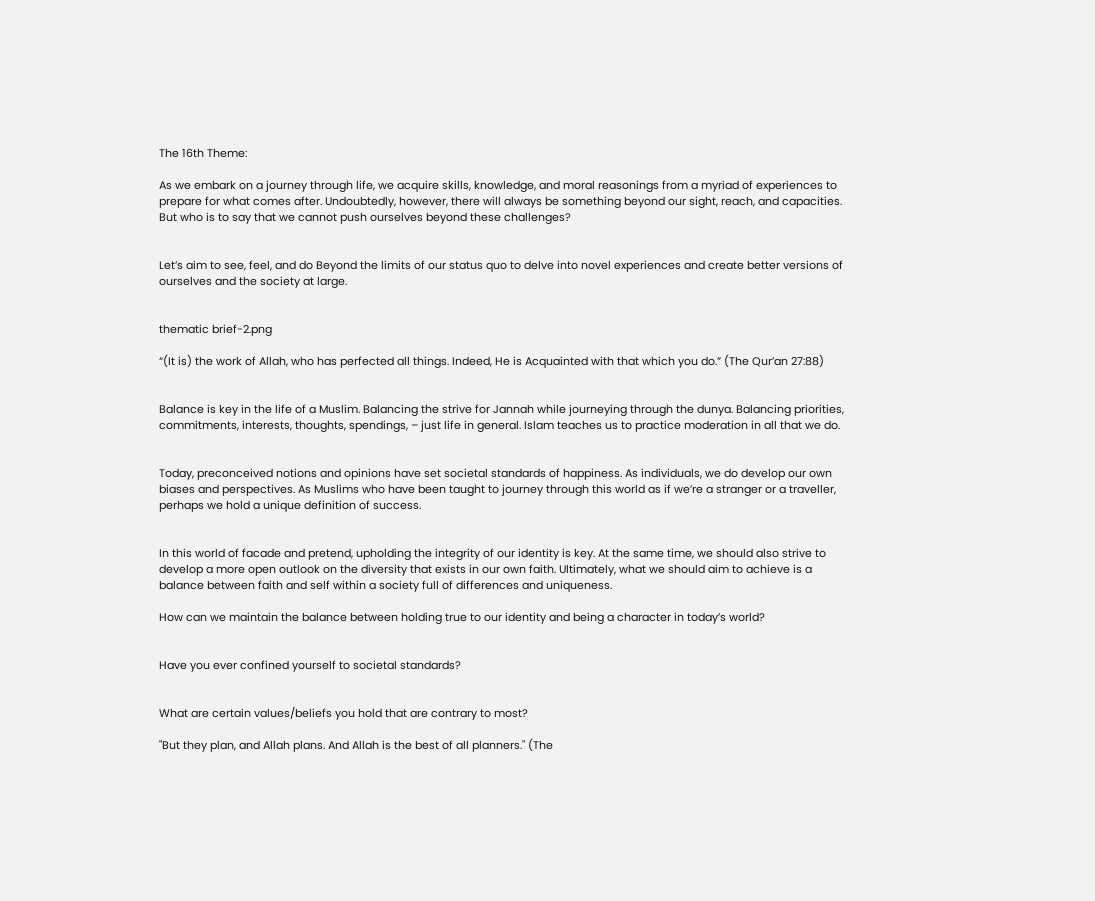The 16th Theme:

As we embark on a journey through life, we acquire skills, knowledge, and moral reasonings from a myriad of experiences to prepare for what comes after. Undoubtedly, however, there will always be something beyond our sight, reach, and capacities. But who is to say that we cannot push ourselves beyond these challenges?


Let’s aim to see, feel, and do Beyond the limits of our status quo to delve into novel experiences and create better versions of ourselves and the society at large.


thematic brief-2.png

“(It is) the work of Allah, who has perfected all things. Indeed, He is Acquainted with that which you do.” (The Qur’an 27:88)


Balance is key in the life of a Muslim. Balancing the strive for Jannah while journeying through the dunya. Balancing priorities, commitments, interests, thoughts, spendings, – just life in general. Islam teaches us to practice moderation in all that we do.


Today, preconceived notions and opinions have set societal standards of happiness. As individuals, we do develop our own biases and perspectives. As Muslims who have been taught to journey through this world as if we’re a stranger or a traveller, perhaps we hold a unique definition of success.


In this world of facade and pretend, upholding the integrity of our identity is key. At the same time, we should also strive to develop a more open outlook on the diversity that exists in our own faith. Ultimately, what we should aim to achieve is a balance between faith and self within a society full of differences and uniqueness.

How can we maintain the balance between holding true to our identity and being a character in today’s world?


Have you ever confined yourself to societal standards?


What are certain values/beliefs you hold that are contrary to most?

"But they plan, and Allah plans. And Allah is the best of all planners." (The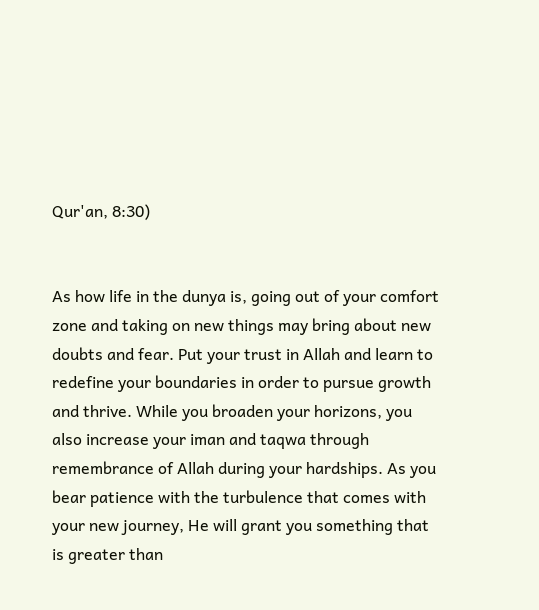Qur'an, 8:30)


As how life in the dunya is, going out of your comfort zone and taking on new things may bring about new doubts and fear. Put your trust in Allah and learn to redefine your boundaries in order to pursue growth and thrive. While you broaden your horizons, you also increase your iman and taqwa through remembrance of Allah during your hardships. As you bear patience with the turbulence that comes with your new journey, He will grant you something that is greater than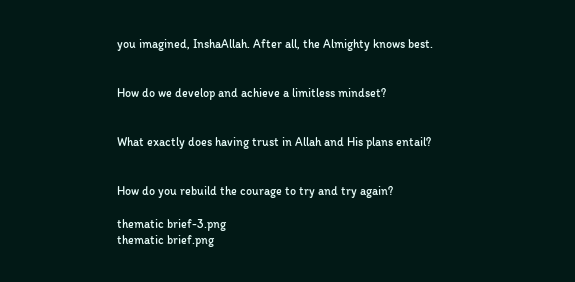you imagined, InshaAllah. After all, the Almighty knows best.


How do we develop and achieve a limitless mindset?


What exactly does having trust in Allah and His plans entail?


How do you rebuild the courage to try and try again?

thematic brief-3.png
thematic brief.png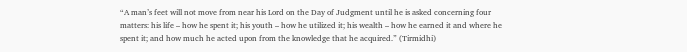“A man’s feet will not move from near his Lord on the Day of Judgment until he is asked concerning four matters: his life – how he spent it; his youth – how he utilized it; his wealth – how he earned it and where he spent it; and how much he acted upon from the knowledge that he acquired.” (Tirmidhi)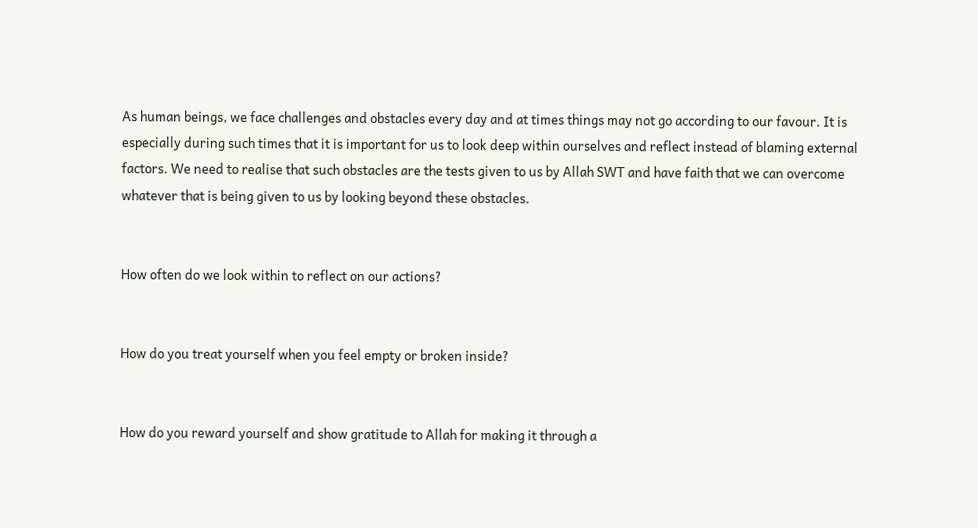As human beings, we face challenges and obstacles every day and at times things may not go according to our favour. It is especially during such times that it is important for us to look deep within ourselves and reflect instead of blaming external factors. We need to realise that such obstacles are the tests given to us by Allah SWT and have faith that we can overcome whatever that is being given to us by looking beyond these obstacles.


How often do we look within to reflect on our actions?


How do you treat yourself when you feel empty or broken inside?


How do you reward yourself and show gratitude to Allah for making it through a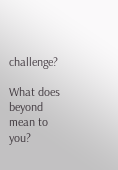challenge?

What does beyond mean to you?